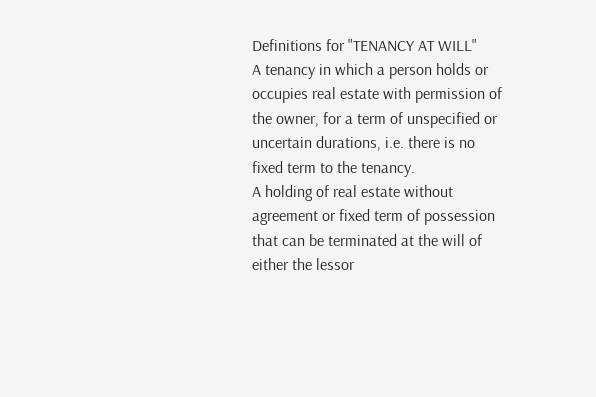Definitions for "TENANCY AT WILL"
A tenancy in which a person holds or occupies real estate with permission of the owner, for a term of unspecified or uncertain durations, i.e. there is no fixed term to the tenancy.
A holding of real estate without agreement or fixed term of possession that can be terminated at the will of either the lessor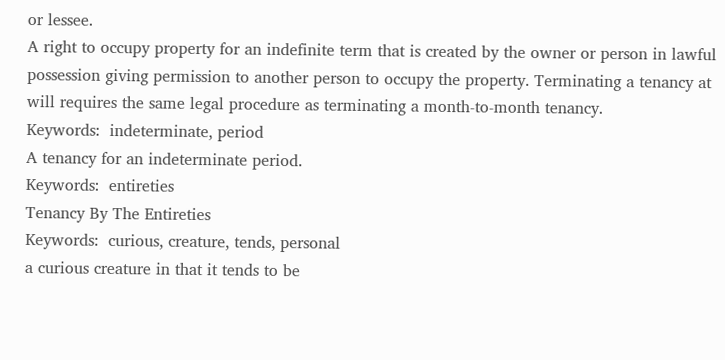or lessee.
A right to occupy property for an indefinite term that is created by the owner or person in lawful possession giving permission to another person to occupy the property. Terminating a tenancy at will requires the same legal procedure as terminating a month-to-month tenancy.
Keywords:  indeterminate, period
A tenancy for an indeterminate period.
Keywords:  entireties
Tenancy By The Entireties
Keywords:  curious, creature, tends, personal
a curious creature in that it tends to be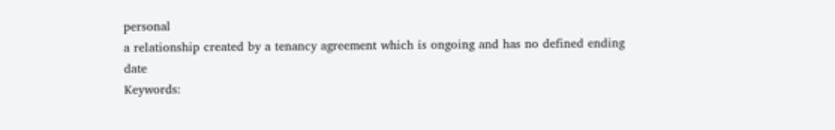personal
a relationship created by a tenancy agreement which is ongoing and has no defined ending date
Keywords: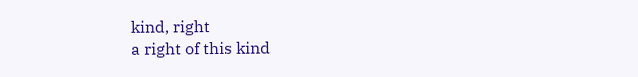kind, right
a right of this kind